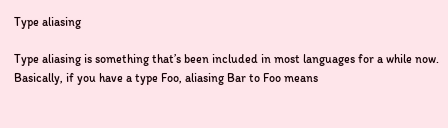Type aliasing

Type aliasing is something that’s been included in most languages for a while now. Basically, if you have a type Foo, aliasing Bar to Foo means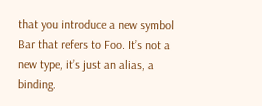that you introduce a new symbol Bar that refers to Foo. It’s not a new type, it’s just an alias, a binding.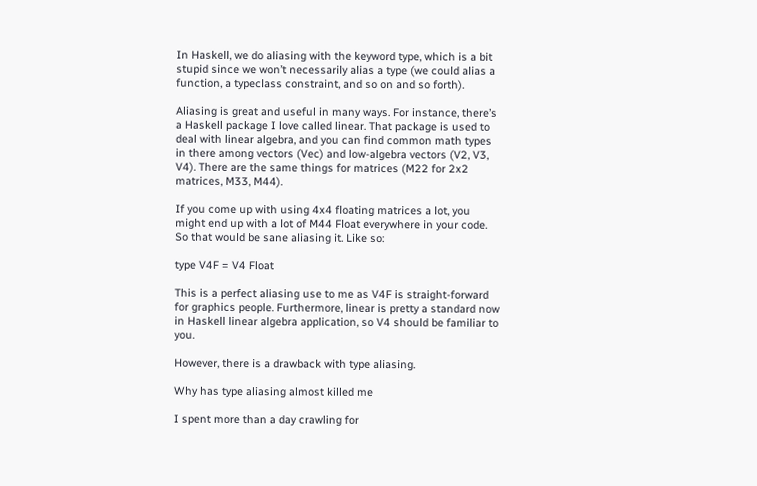In Haskell, we do aliasing with the keyword type, which is a bit stupid since we won’t necessarily alias a type (we could alias a function, a typeclass constraint, and so on and so forth).

Aliasing is great and useful in many ways. For instance, there’s a Haskell package I love called linear. That package is used to deal with linear algebra, and you can find common math types in there among vectors (Vec) and low-algebra vectors (V2, V3, V4). There are the same things for matrices (M22 for 2x2 matrices, M33, M44).

If you come up with using 4x4 floating matrices a lot, you might end up with a lot of M44 Float everywhere in your code. So that would be sane aliasing it. Like so:

type V4F = V4 Float

This is a perfect aliasing use to me as V4F is straight-forward for graphics people. Furthermore, linear is pretty a standard now in Haskell linear algebra application, so V4 should be familiar to you.

However, there is a drawback with type aliasing.

Why has type aliasing almost killed me

I spent more than a day crawling for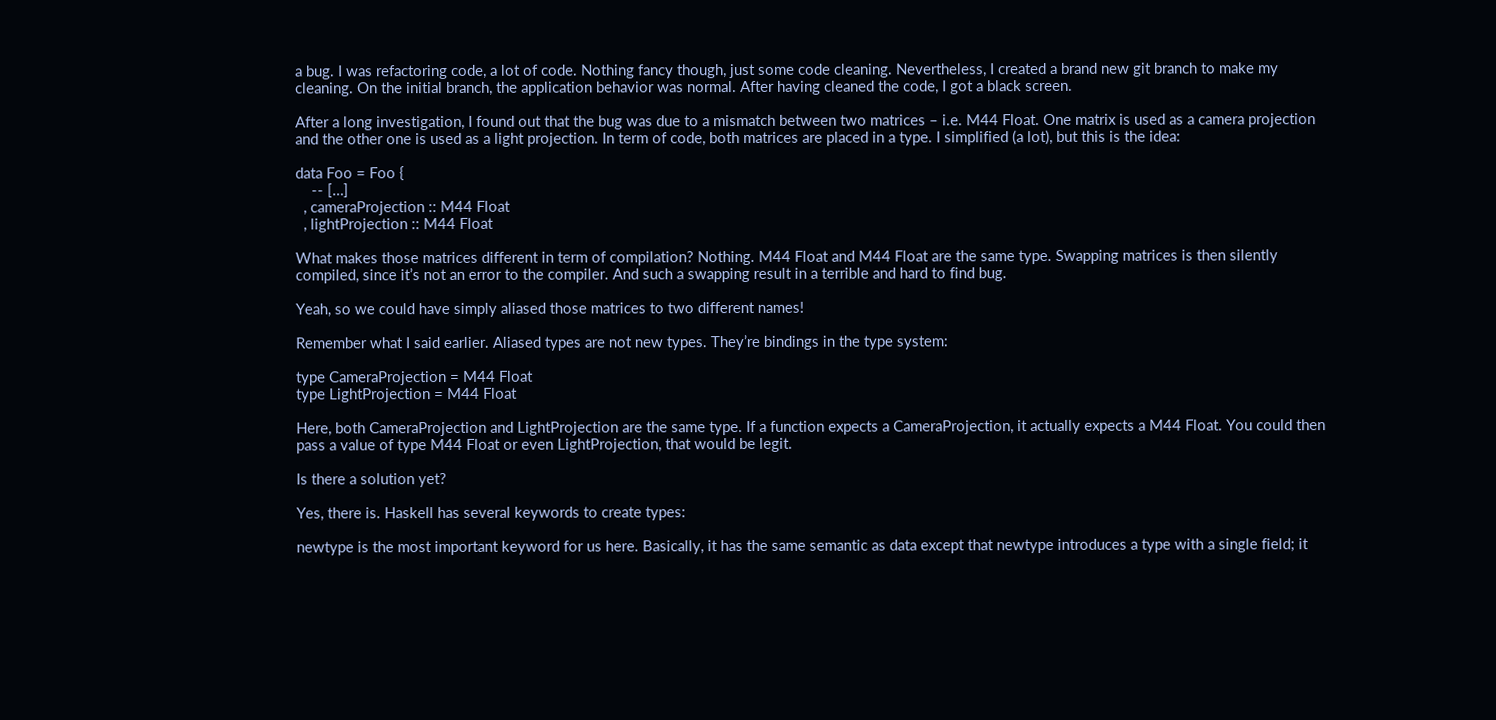a bug. I was refactoring code, a lot of code. Nothing fancy though, just some code cleaning. Nevertheless, I created a brand new git branch to make my cleaning. On the initial branch, the application behavior was normal. After having cleaned the code, I got a black screen.

After a long investigation, I found out that the bug was due to a mismatch between two matrices – i.e. M44 Float. One matrix is used as a camera projection and the other one is used as a light projection. In term of code, both matrices are placed in a type. I simplified (a lot), but this is the idea:

data Foo = Foo {
    -- […]
  , cameraProjection :: M44 Float
  , lightProjection :: M44 Float

What makes those matrices different in term of compilation? Nothing. M44 Float and M44 Float are the same type. Swapping matrices is then silently compiled, since it’s not an error to the compiler. And such a swapping result in a terrible and hard to find bug.

Yeah, so we could have simply aliased those matrices to two different names!

Remember what I said earlier. Aliased types are not new types. They’re bindings in the type system:

type CameraProjection = M44 Float
type LightProjection = M44 Float

Here, both CameraProjection and LightProjection are the same type. If a function expects a CameraProjection, it actually expects a M44 Float. You could then pass a value of type M44 Float or even LightProjection, that would be legit.

Is there a solution yet?

Yes, there is. Haskell has several keywords to create types:

newtype is the most important keyword for us here. Basically, it has the same semantic as data except that newtype introduces a type with a single field; it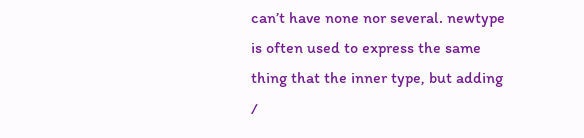can’t have none nor several. newtype is often used to express the same thing that the inner type, but adding /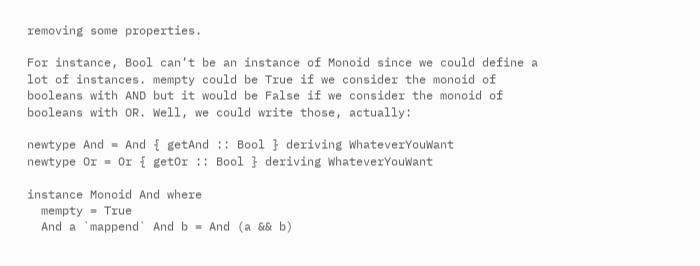removing some properties.

For instance, Bool can’t be an instance of Monoid since we could define a lot of instances. mempty could be True if we consider the monoid of booleans with AND but it would be False if we consider the monoid of booleans with OR. Well, we could write those, actually:

newtype And = And { getAnd :: Bool } deriving WhateverYouWant
newtype Or = Or { getOr :: Bool } deriving WhateverYouWant

instance Monoid And where
  mempty = True
  And a `mappend` And b = And (a && b)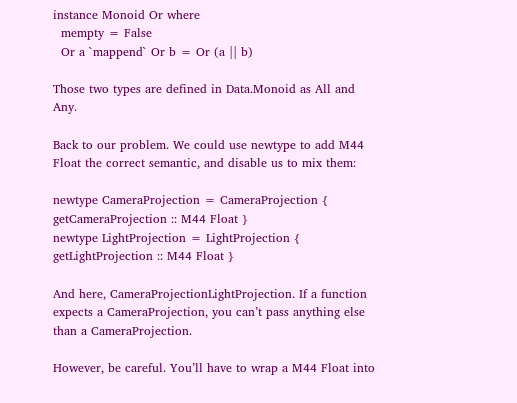instance Monoid Or where
  mempty = False
  Or a `mappend` Or b = Or (a || b)

Those two types are defined in Data.Monoid as All and Any.

Back to our problem. We could use newtype to add M44 Float the correct semantic, and disable us to mix them:

newtype CameraProjection = CameraProjection { getCameraProjection :: M44 Float }
newtype LightProjection = LightProjection { getLightProjection :: M44 Float }

And here, CameraProjectionLightProjection. If a function expects a CameraProjection, you can’t pass anything else than a CameraProjection.

However, be careful. You’ll have to wrap a M44 Float into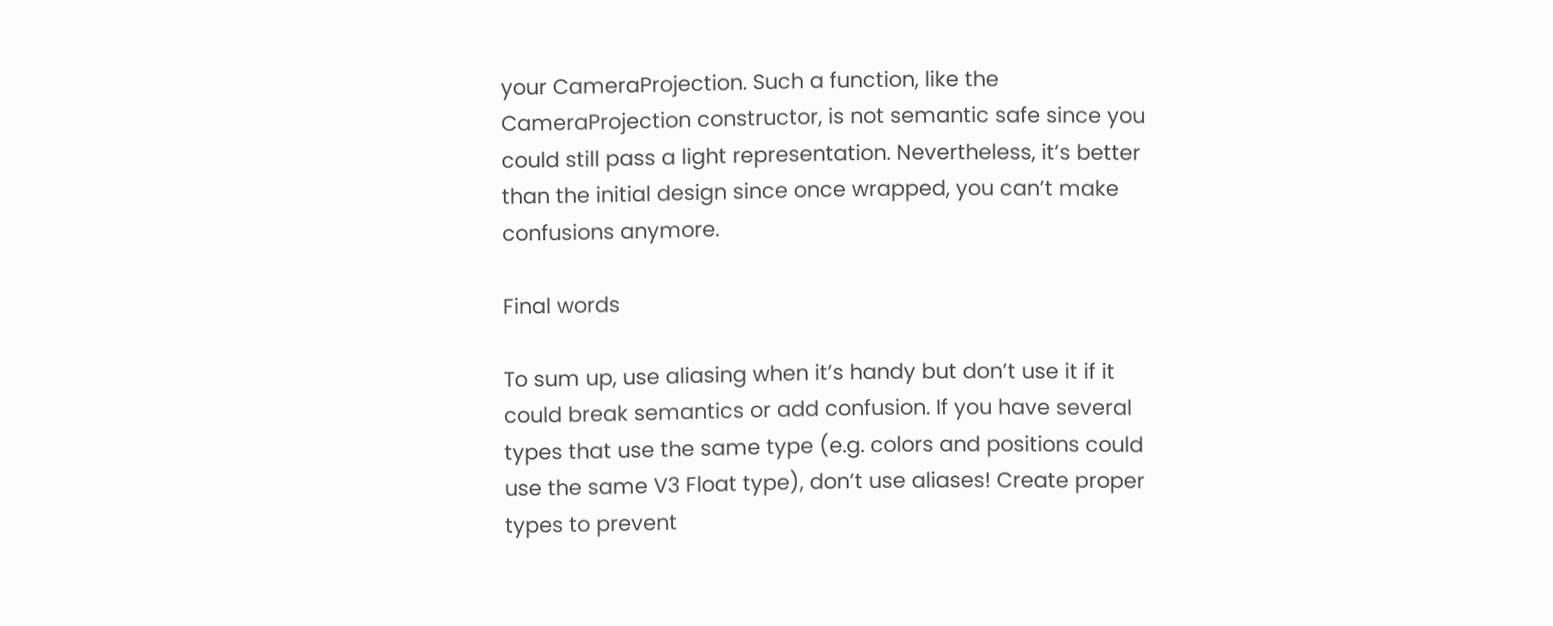your CameraProjection. Such a function, like the CameraProjection constructor, is not semantic safe since you could still pass a light representation. Nevertheless, it’s better than the initial design since once wrapped, you can’t make confusions anymore.

Final words

To sum up, use aliasing when it’s handy but don’t use it if it could break semantics or add confusion. If you have several types that use the same type (e.g. colors and positions could use the same V3 Float type), don’t use aliases! Create proper types to prevent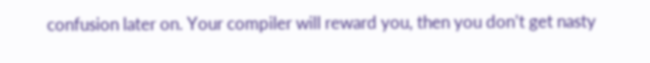confusion later on. Your compiler will reward you, then you don’t get nasty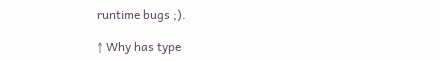runtime bugs ;).

↑ Why has type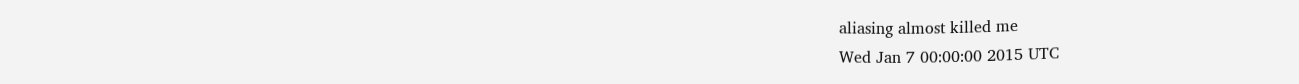aliasing almost killed me
Wed Jan 7 00:00:00 2015 UTC